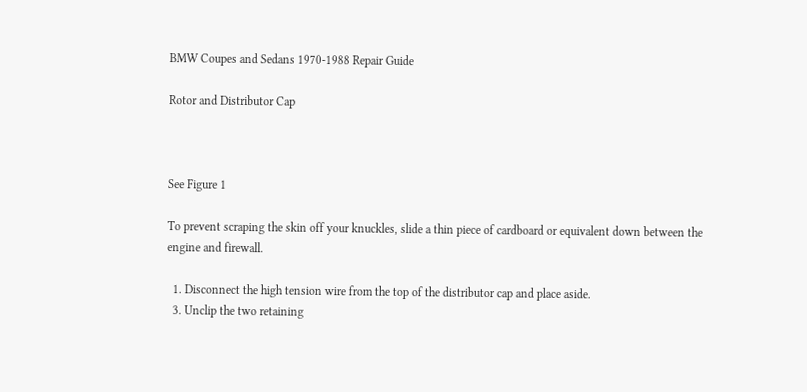BMW Coupes and Sedans 1970-1988 Repair Guide

Rotor and Distributor Cap



See Figure 1

To prevent scraping the skin off your knuckles, slide a thin piece of cardboard or equivalent down between the engine and firewall.

  1. Disconnect the high tension wire from the top of the distributor cap and place aside.
  3. Unclip the two retaining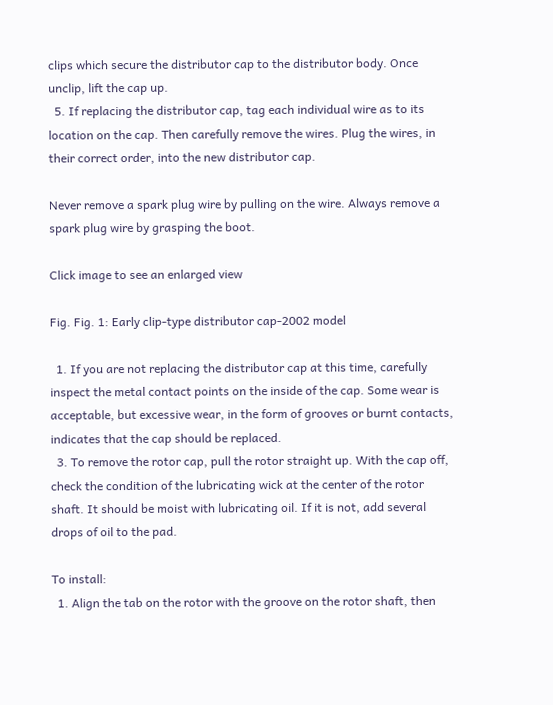clips which secure the distributor cap to the distributor body. Once unclip, lift the cap up.
  5. If replacing the distributor cap, tag each individual wire as to its location on the cap. Then carefully remove the wires. Plug the wires, in their correct order, into the new distributor cap.

Never remove a spark plug wire by pulling on the wire. Always remove a spark plug wire by grasping the boot.

Click image to see an enlarged view

Fig. Fig. 1: Early clip-type distributor cap-2002 model

  1. If you are not replacing the distributor cap at this time, carefully inspect the metal contact points on the inside of the cap. Some wear is acceptable, but excessive wear, in the form of grooves or burnt contacts, indicates that the cap should be replaced.
  3. To remove the rotor cap, pull the rotor straight up. With the cap off, check the condition of the lubricating wick at the center of the rotor shaft. It should be moist with lubricating oil. If it is not, add several drops of oil to the pad.

To install:
  1. Align the tab on the rotor with the groove on the rotor shaft, then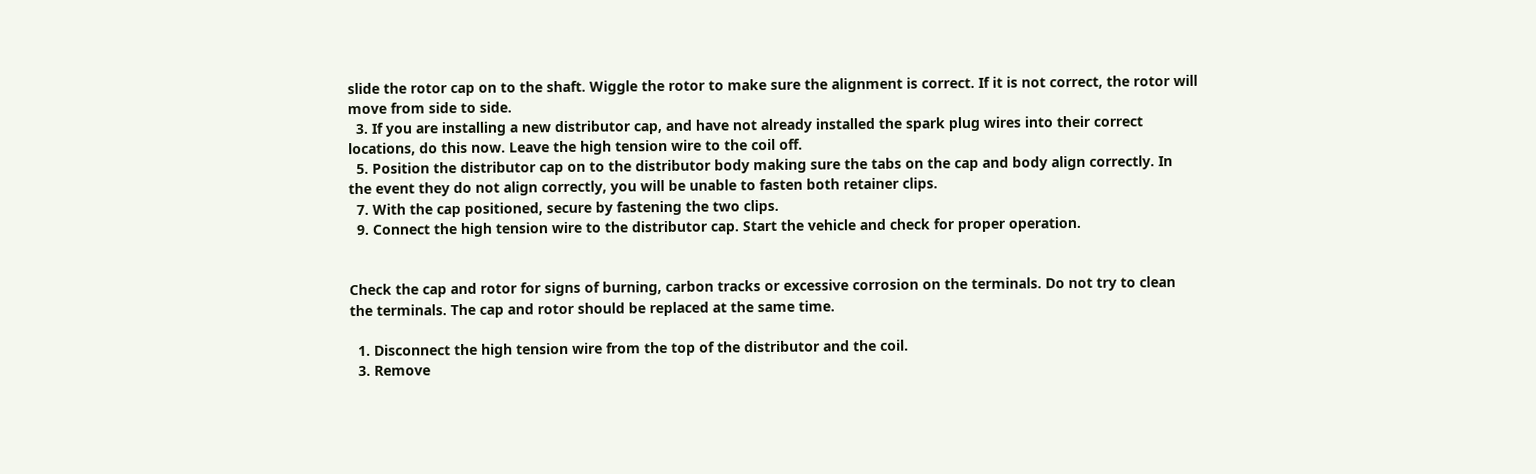slide the rotor cap on to the shaft. Wiggle the rotor to make sure the alignment is correct. If it is not correct, the rotor will move from side to side.
  3. If you are installing a new distributor cap, and have not already installed the spark plug wires into their correct locations, do this now. Leave the high tension wire to the coil off.
  5. Position the distributor cap on to the distributor body making sure the tabs on the cap and body align correctly. In the event they do not align correctly, you will be unable to fasten both retainer clips.
  7. With the cap positioned, secure by fastening the two clips.
  9. Connect the high tension wire to the distributor cap. Start the vehicle and check for proper operation.


Check the cap and rotor for signs of burning, carbon tracks or excessive corrosion on the terminals. Do not try to clean the terminals. The cap and rotor should be replaced at the same time.

  1. Disconnect the high tension wire from the top of the distributor and the coil.
  3. Remove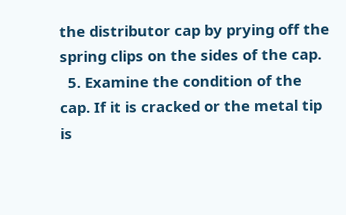the distributor cap by prying off the spring clips on the sides of the cap.
  5. Examine the condition of the cap. If it is cracked or the metal tip is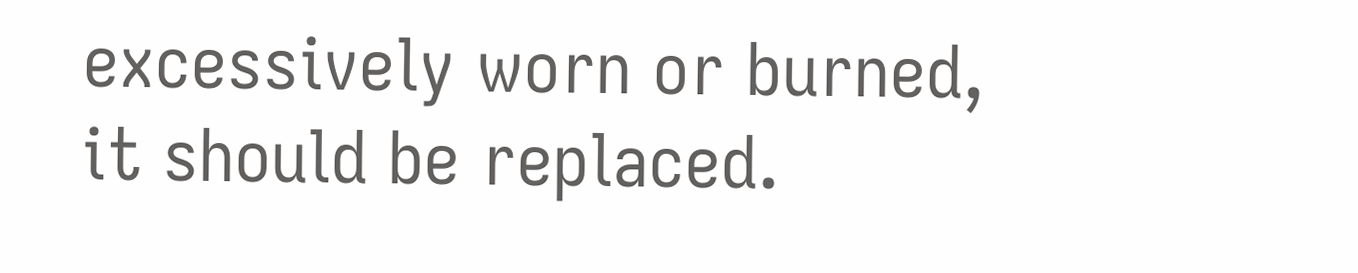excessively worn or burned, it should be replaced.